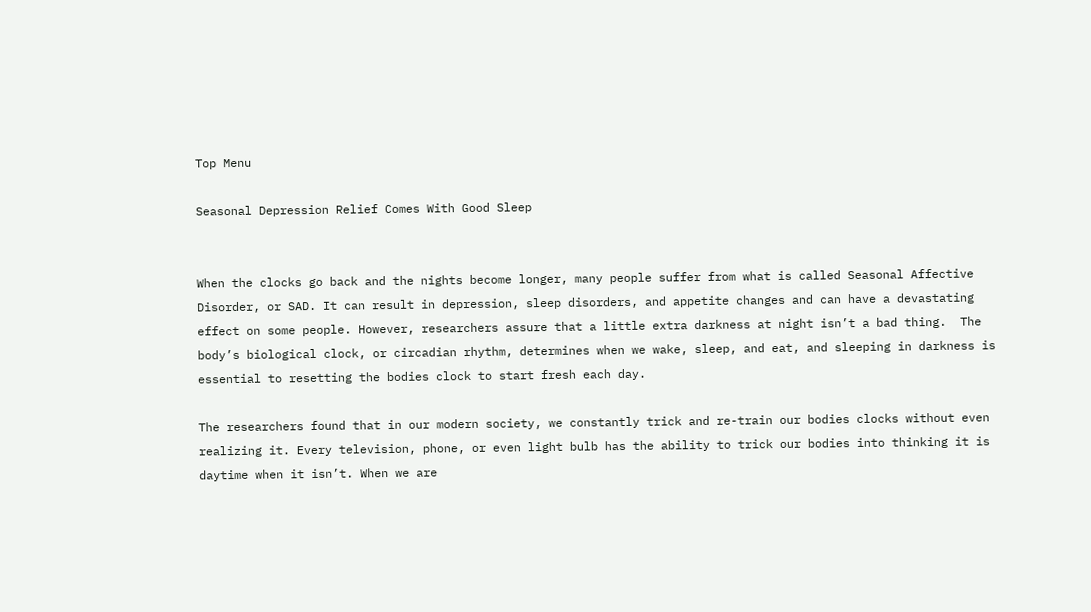Top Menu

Seasonal Depression Relief Comes With Good Sleep


When the clocks go back and the nights become longer, many people suffer from what is called Seasonal Affective Disorder, or SAD. It can result in depression, sleep disorders, and appetite changes and can have a devastating effect on some people. However, researchers assure that a little extra darkness at night isn’t a bad thing.  The body’s biological clock, or circadian rhythm, determines when we wake, sleep, and eat, and sleeping in darkness is essential to resetting the bodies clock to start fresh each day.

The researchers found that in our modern society, we constantly trick and re-train our bodies clocks without even realizing it. Every television, phone, or even light bulb has the ability to trick our bodies into thinking it is daytime when it isn’t. When we are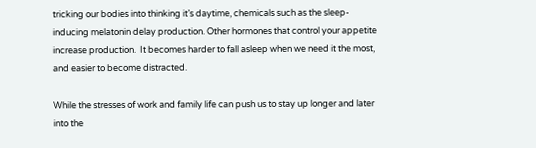tricking our bodies into thinking it’s daytime, chemicals such as the sleep-inducing melatonin delay production. Other hormones that control your appetite increase production.  It becomes harder to fall asleep when we need it the most, and easier to become distracted.

While the stresses of work and family life can push us to stay up longer and later into the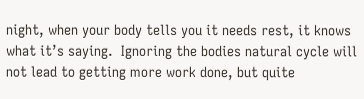night, when your body tells you it needs rest, it knows what it’s saying.  Ignoring the bodies natural cycle will not lead to getting more work done, but quite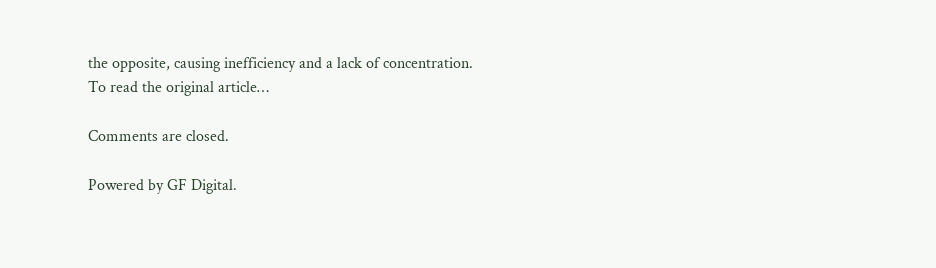the opposite, causing inefficiency and a lack of concentration.
To read the original article…

Comments are closed.

Powered by GF Digital.